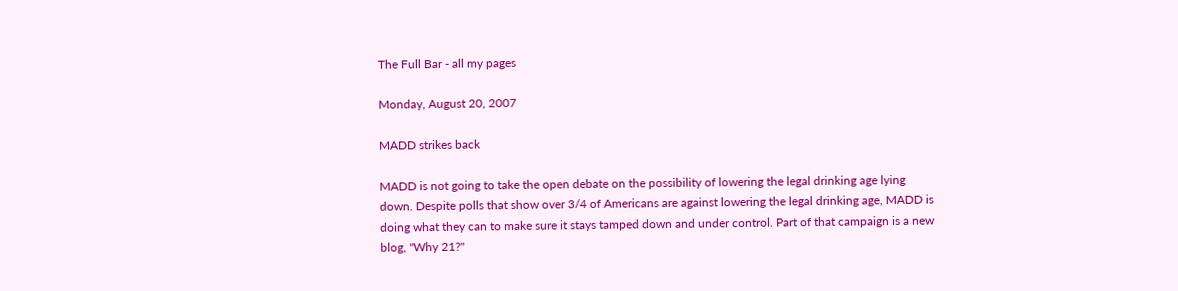The Full Bar - all my pages

Monday, August 20, 2007

MADD strikes back

MADD is not going to take the open debate on the possibility of lowering the legal drinking age lying down. Despite polls that show over 3/4 of Americans are against lowering the legal drinking age, MADD is doing what they can to make sure it stays tamped down and under control. Part of that campaign is a new blog, "Why 21?"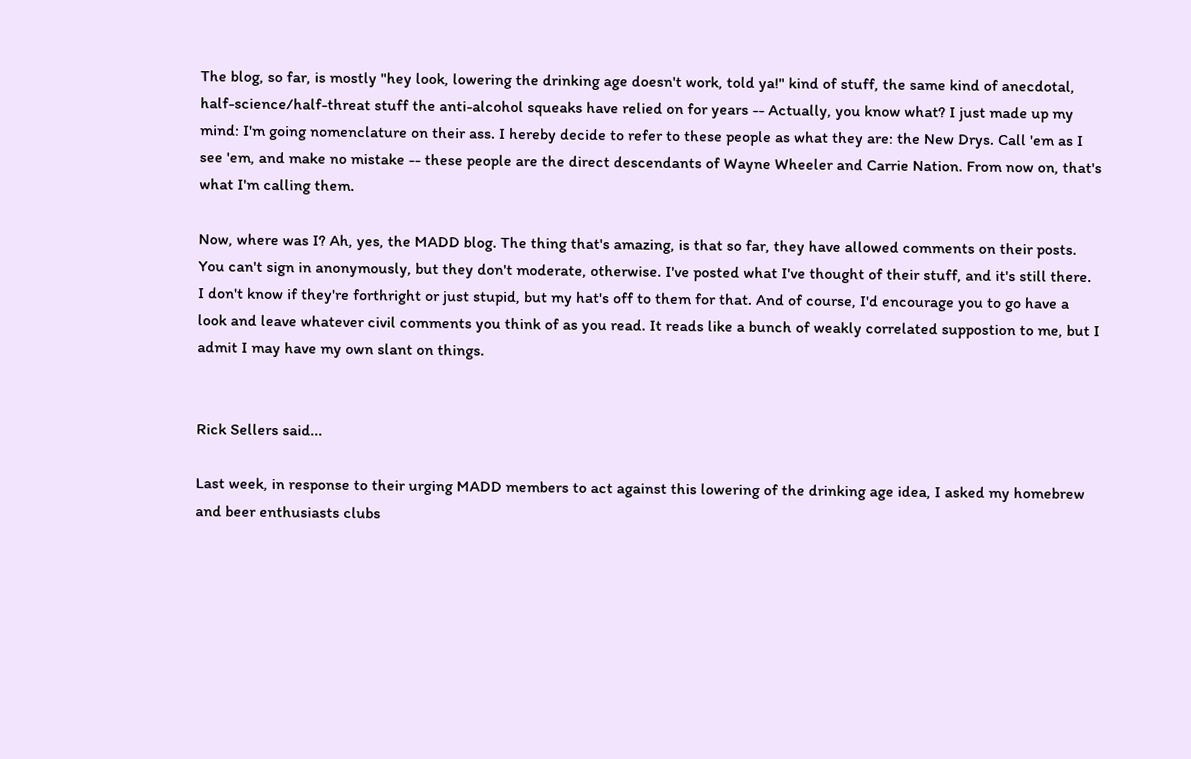The blog, so far, is mostly "hey look, lowering the drinking age doesn't work, told ya!" kind of stuff, the same kind of anecdotal, half-science/half-threat stuff the anti-alcohol squeaks have relied on for years -- Actually, you know what? I just made up my mind: I'm going nomenclature on their ass. I hereby decide to refer to these people as what they are: the New Drys. Call 'em as I see 'em, and make no mistake -- these people are the direct descendants of Wayne Wheeler and Carrie Nation. From now on, that's what I'm calling them.

Now, where was I? Ah, yes, the MADD blog. The thing that's amazing, is that so far, they have allowed comments on their posts. You can't sign in anonymously, but they don't moderate, otherwise. I've posted what I've thought of their stuff, and it's still there. I don't know if they're forthright or just stupid, but my hat's off to them for that. And of course, I'd encourage you to go have a look and leave whatever civil comments you think of as you read. It reads like a bunch of weakly correlated suppostion to me, but I admit I may have my own slant on things.


Rick Sellers said...

Last week, in response to their urging MADD members to act against this lowering of the drinking age idea, I asked my homebrew and beer enthusiasts clubs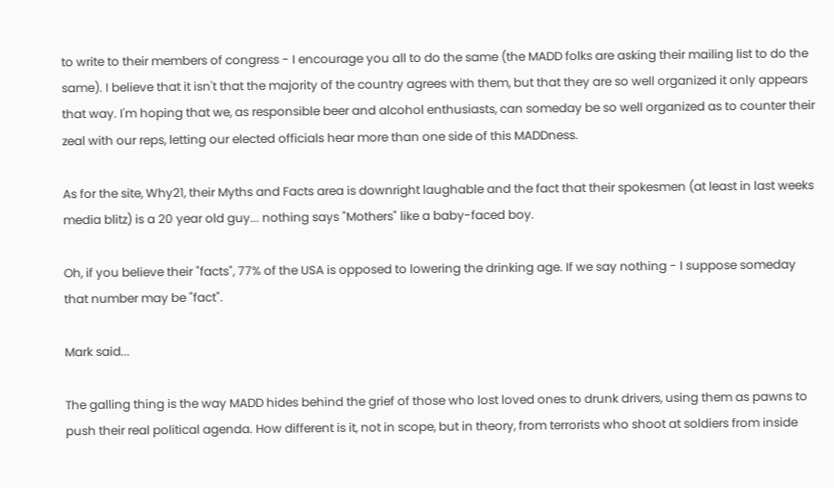to write to their members of congress - I encourage you all to do the same (the MADD folks are asking their mailing list to do the same). I believe that it isn't that the majority of the country agrees with them, but that they are so well organized it only appears that way. I'm hoping that we, as responsible beer and alcohol enthusiasts, can someday be so well organized as to counter their zeal with our reps, letting our elected officials hear more than one side of this MADDness.

As for the site, Why21, their Myths and Facts area is downright laughable and the fact that their spokesmen (at least in last weeks media blitz) is a 20 year old guy... nothing says "Mothers" like a baby-faced boy.

Oh, if you believe their "facts", 77% of the USA is opposed to lowering the drinking age. If we say nothing - I suppose someday that number may be "fact".

Mark said...

The galling thing is the way MADD hides behind the grief of those who lost loved ones to drunk drivers, using them as pawns to push their real political agenda. How different is it, not in scope, but in theory, from terrorists who shoot at soldiers from inside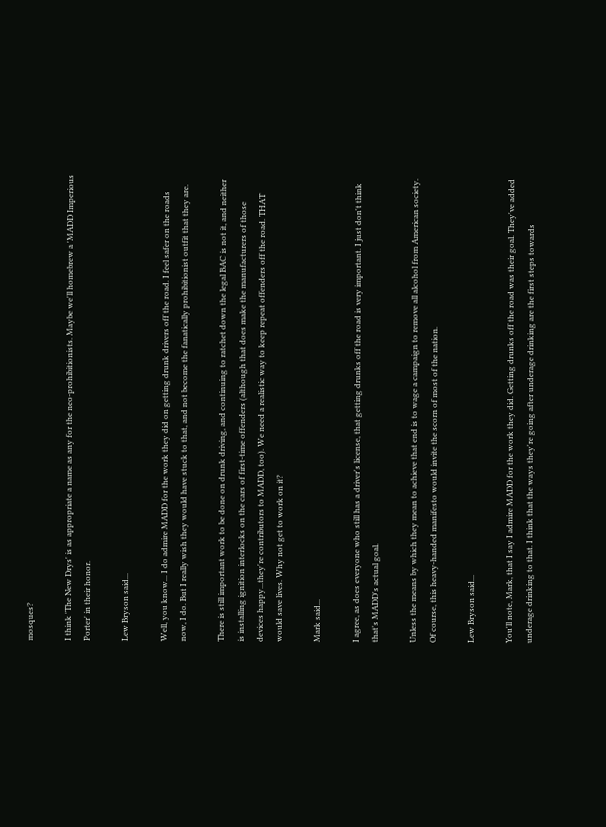mosques?

I think 'The New Drys' is as appropriate a name as any for the neo-prohibitionists. Maybe we'll homebrew a 'MADD Imperious Porter' in their honor.

Lew Bryson said...

Well, you know... I do admire MADD for the work they did on getting drunk drivers off the road. I feel safer on the roads now, I do. But I really wish they would have stuck to that, and not become the fanatically prohibitionist outfit that they are.

There is still important work to be done on drunk driving, and continuing to ratchet down the legal BAC is not it, and neither is installing ignition interlocks on the cars of first-time offenders (although that does make the manufacturers of those devices happy...they're contributors to MADD, too). We need a realistic way to keep repeat offenders off the road. THAT would save lives. Why not get to work on it?

Mark said...

I agree, as does everyone who still has a driver's license, that getting drunks off the road is very important. I just don't think that's MADD's actual goal.

Unless the means by which they mean to achieve that end is to wage a campaign to remove all alcohol from American society. Of course, this heavy-handed manifesto would invite the scorn of most of the nation.

Lew Bryson said...

You'll note, Mark, that I say I admire MADD for the work they did. Getting drunks off the road was their goal. They've added underage drinking to that. I think that the ways they're going after underage drinking are the first steps towards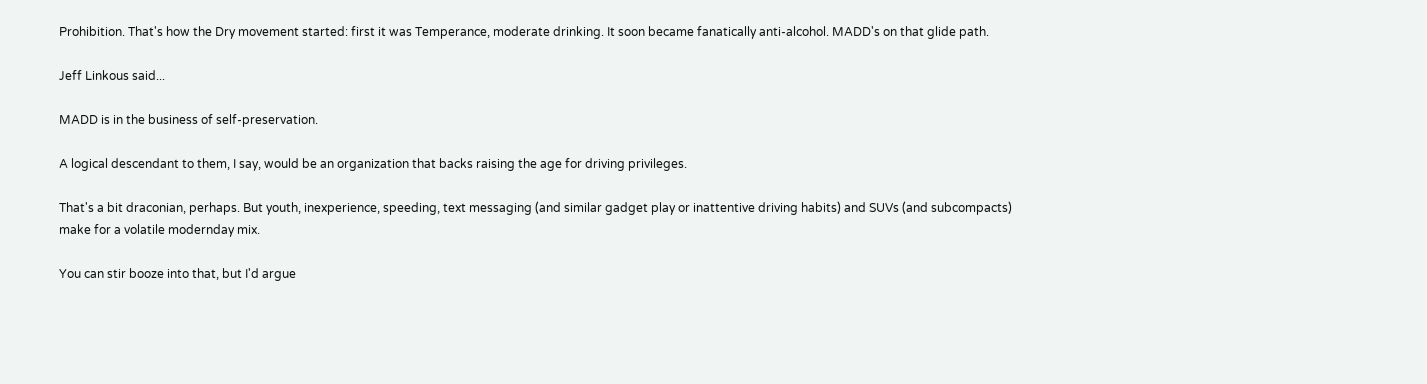Prohibition. That's how the Dry movement started: first it was Temperance, moderate drinking. It soon became fanatically anti-alcohol. MADD's on that glide path.

Jeff Linkous said...

MADD is in the business of self-preservation.

A logical descendant to them, I say, would be an organization that backs raising the age for driving privileges.

That's a bit draconian, perhaps. But youth, inexperience, speeding, text messaging (and similar gadget play or inattentive driving habits) and SUVs (and subcompacts) make for a volatile modernday mix.

You can stir booze into that, but I'd argue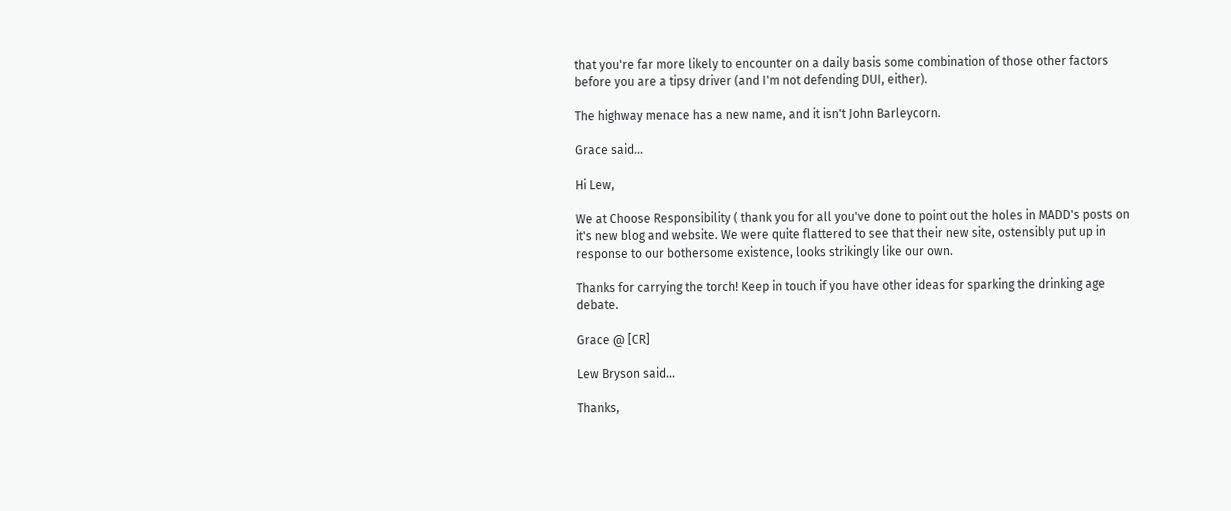that you're far more likely to encounter on a daily basis some combination of those other factors before you are a tipsy driver (and I'm not defending DUI, either).

The highway menace has a new name, and it isn't John Barleycorn.

Grace said...

Hi Lew,

We at Choose Responsibility ( thank you for all you've done to point out the holes in MADD's posts on it's new blog and website. We were quite flattered to see that their new site, ostensibly put up in response to our bothersome existence, looks strikingly like our own.

Thanks for carrying the torch! Keep in touch if you have other ideas for sparking the drinking age debate.

Grace @ [CR]

Lew Bryson said...

Thanks,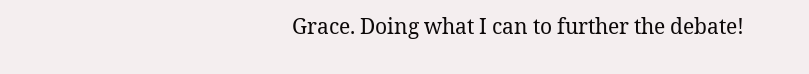Grace. Doing what I can to further the debate!